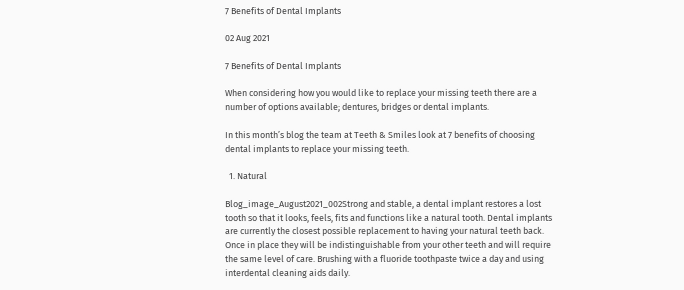7 Benefits of Dental Implants

02 Aug 2021

7 Benefits of Dental Implants

When considering how you would like to replace your missing teeth there are a number of options available; dentures, bridges or dental implants.

In this month’s blog the team at Teeth & Smiles look at 7 benefits of choosing dental implants to replace your missing teeth.

  1. Natural

Blog_image_August2021_002Strong and stable, a dental implant restores a lost tooth so that it looks, feels, fits and functions like a natural tooth. Dental implants are currently the closest possible replacement to having your natural teeth back. Once in place they will be indistinguishable from your other teeth and will require the same level of care. Brushing with a fluoride toothpaste twice a day and using interdental cleaning aids daily.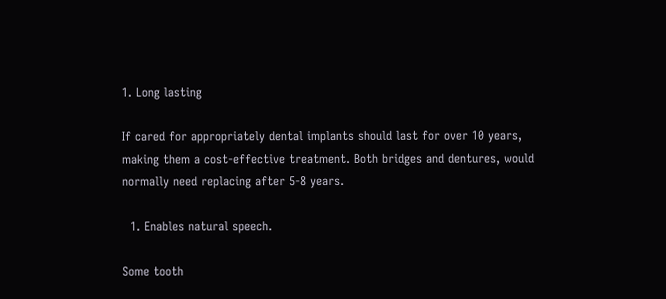1. Long lasting

If cared for appropriately dental implants should last for over 10 years, making them a cost-effective treatment. Both bridges and dentures, would normally need replacing after 5-8 years.

  1. Enables natural speech.

Some tooth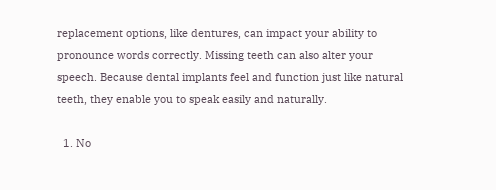replacement options, like dentures, can impact your ability to pronounce words correctly. Missing teeth can also alter your speech. Because dental implants feel and function just like natural teeth, they enable you to speak easily and naturally.

  1. No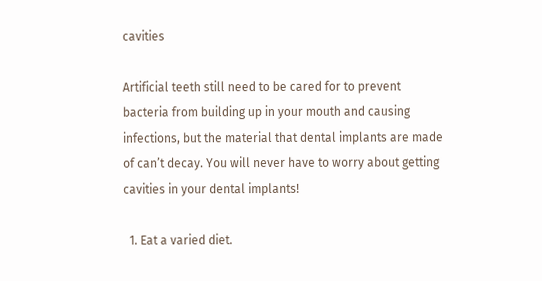cavities

Artificial teeth still need to be cared for to prevent bacteria from building up in your mouth and causing infections, but the material that dental implants are made of can’t decay. You will never have to worry about getting cavities in your dental implants!

  1. Eat a varied diet.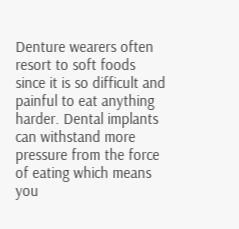Denture wearers often resort to soft foods since it is so difficult and painful to eat anything harder. Dental implants can withstand more pressure from the force of eating which means you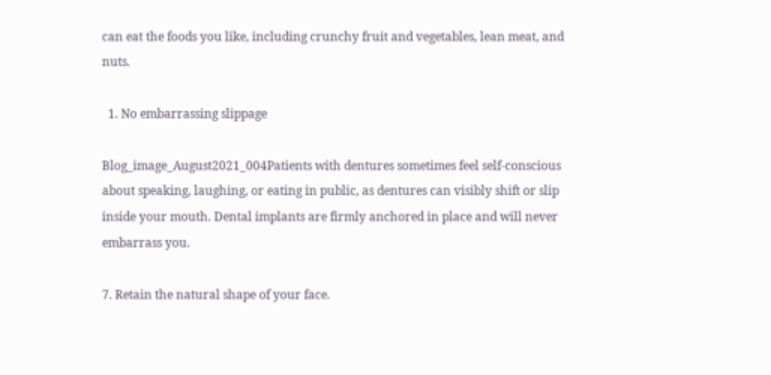can eat the foods you like, including crunchy fruit and vegetables, lean meat, and nuts.

  1. No embarrassing slippage

Blog_image_August2021_004Patients with dentures sometimes feel self-conscious about speaking, laughing, or eating in public, as dentures can visibly shift or slip inside your mouth. Dental implants are firmly anchored in place and will never embarrass you.

7. Retain the natural shape of your face.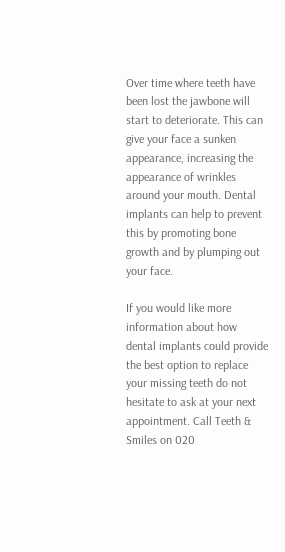Over time where teeth have been lost the jawbone will start to deteriorate. This can give your face a sunken appearance, increasing the appearance of wrinkles around your mouth. Dental implants can help to prevent this by promoting bone growth and by plumping out your face.

If you would like more information about how dental implants could provide the best option to replace your missing teeth do not hesitate to ask at your next appointment. Call Teeth & Smiles on 020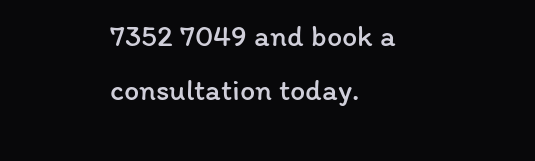7352 7049 and book a consultation today.